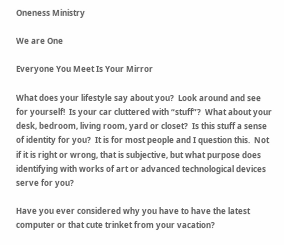Oneness Ministry

We are One

Everyone You Meet Is Your Mirror

What does your lifestyle say about you?  Look around and see for yourself!  Is your car cluttered with “stuff”?  What about your desk, bedroom, living room, yard or closet?  Is this stuff a sense of identity for you?  It is for most people and I question this.  Not if it is right or wrong, that is subjective, but what purpose does identifying with works of art or advanced technological devices serve for you?

Have you ever considered why you have to have the latest computer or that cute trinket from your vacation?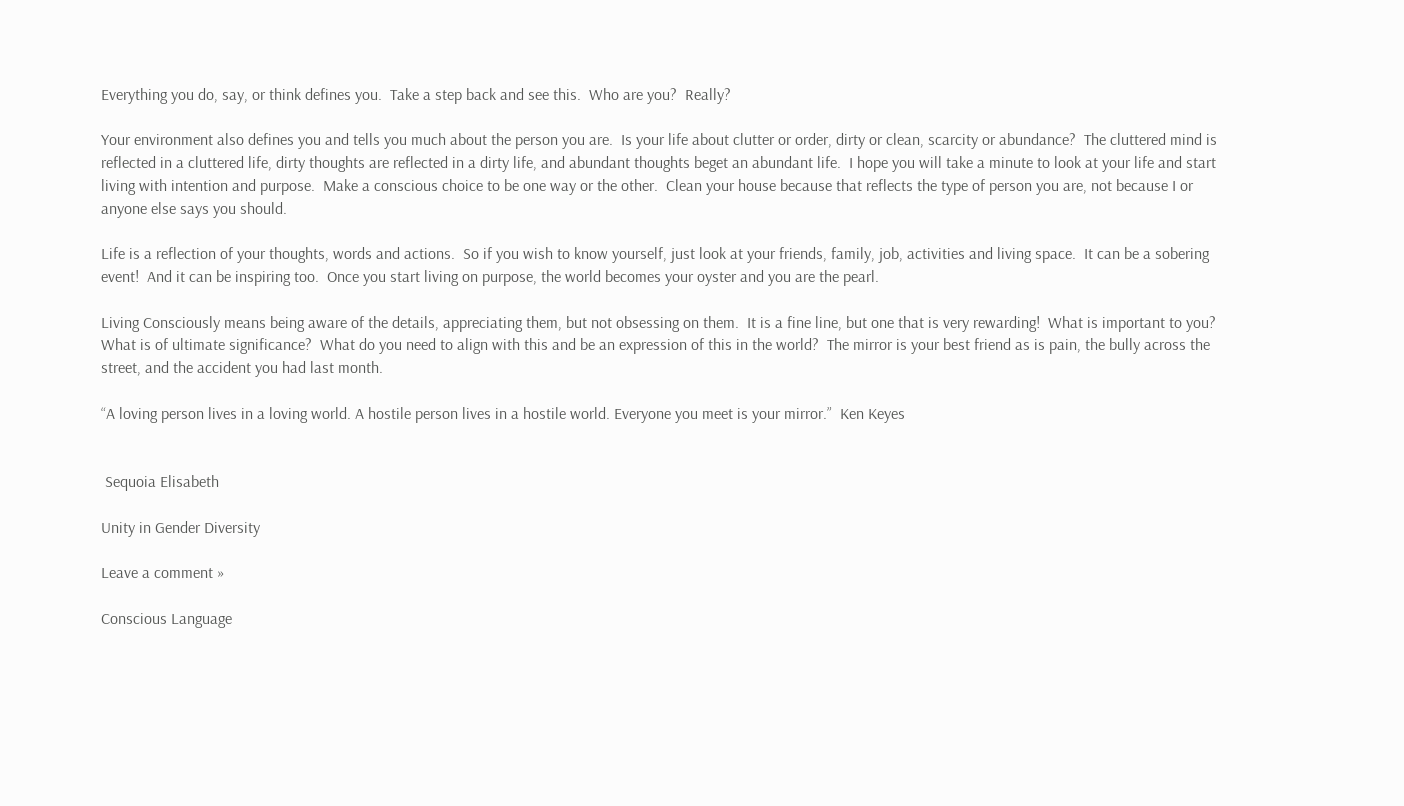Everything you do, say, or think defines you.  Take a step back and see this.  Who are you?  Really?

Your environment also defines you and tells you much about the person you are.  Is your life about clutter or order, dirty or clean, scarcity or abundance?  The cluttered mind is reflected in a cluttered life, dirty thoughts are reflected in a dirty life, and abundant thoughts beget an abundant life.  I hope you will take a minute to look at your life and start living with intention and purpose.  Make a conscious choice to be one way or the other.  Clean your house because that reflects the type of person you are, not because I or anyone else says you should.

Life is a reflection of your thoughts, words and actions.  So if you wish to know yourself, just look at your friends, family, job, activities and living space.  It can be a sobering event!  And it can be inspiring too.  Once you start living on purpose, the world becomes your oyster and you are the pearl.

Living Consciously means being aware of the details, appreciating them, but not obsessing on them.  It is a fine line, but one that is very rewarding!  What is important to you?  What is of ultimate significance?  What do you need to align with this and be an expression of this in the world?  The mirror is your best friend as is pain, the bully across the street, and the accident you had last month.

“A loving person lives in a loving world. A hostile person lives in a hostile world. Everyone you meet is your mirror.”  Ken Keyes


 Sequoia Elisabeth

Unity in Gender Diversity

Leave a comment »

Conscious Language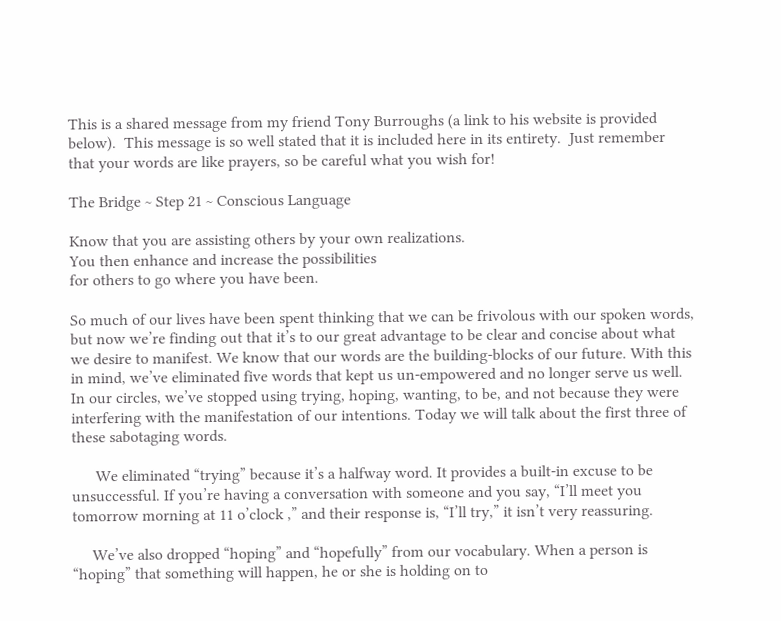This is a shared message from my friend Tony Burroughs (a link to his website is provided below).  This message is so well stated that it is included here in its entirety.  Just remember that your words are like prayers, so be careful what you wish for!

The Bridge ~ Step 21 ~ Conscious Language

Know that you are assisting others by your own realizations.
You then enhance and increase the possibilities
for others to go where you have been.

So much of our lives have been spent thinking that we can be frivolous with our spoken words, but now we’re finding out that it’s to our great advantage to be clear and concise about what we desire to manifest. We know that our words are the building-blocks of our future. With this in mind, we’ve eliminated five words that kept us un-empowered and no longer serve us well. In our circles, we’ve stopped using trying, hoping, wanting, to be, and not because they were interfering with the manifestation of our intentions. Today we will talk about the first three of these sabotaging words.

      We eliminated “trying” because it’s a halfway word. It provides a built-in excuse to be unsuccessful. If you’re having a conversation with someone and you say, “I’ll meet you tomorrow morning at 11 o’clock ,” and their response is, “I’ll try,” it isn’t very reassuring.

     We’ve also dropped “hoping” and “hopefully” from our vocabulary. When a person is “hoping” that something will happen, he or she is holding on to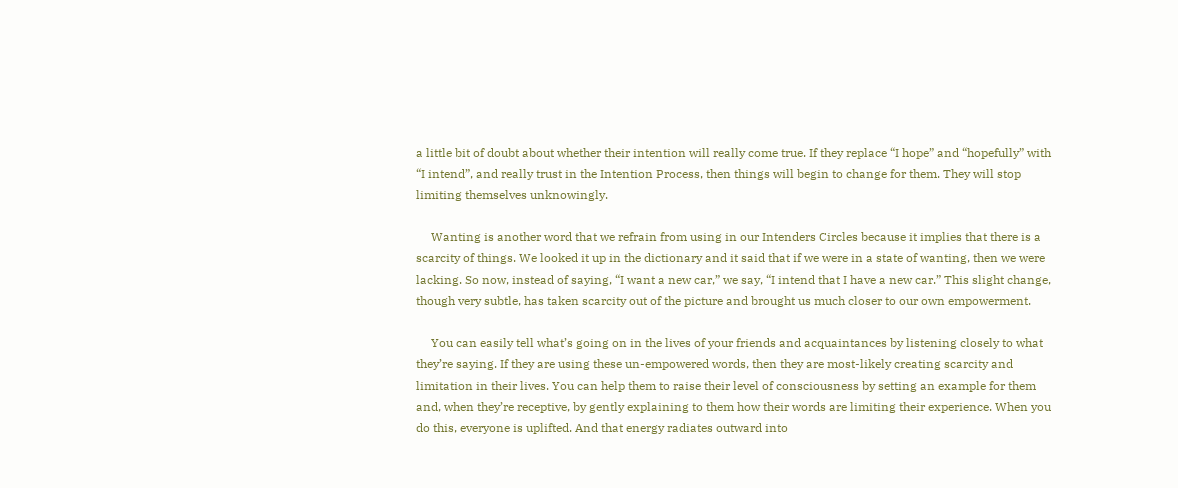a little bit of doubt about whether their intention will really come true. If they replace “I hope” and “hopefully” with “I intend”, and really trust in the Intention Process, then things will begin to change for them. They will stop limiting themselves unknowingly.

     Wanting is another word that we refrain from using in our Intenders Circles because it implies that there is a scarcity of things. We looked it up in the dictionary and it said that if we were in a state of wanting, then we were lacking. So now, instead of saying, “I want a new car,” we say, “I intend that I have a new car.” This slight change, though very subtle, has taken scarcity out of the picture and brought us much closer to our own empowerment.

     You can easily tell what’s going on in the lives of your friends and acquaintances by listening closely to what they’re saying. If they are using these un-empowered words, then they are most-likely creating scarcity and limitation in their lives. You can help them to raise their level of consciousness by setting an example for them and, when they’re receptive, by gently explaining to them how their words are limiting their experience. When you do this, everyone is uplifted. And that energy radiates outward into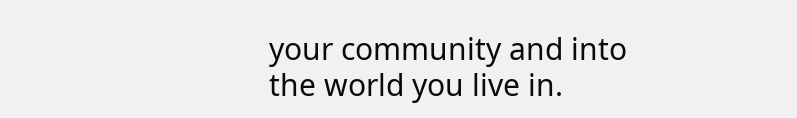your community and into the world you live in.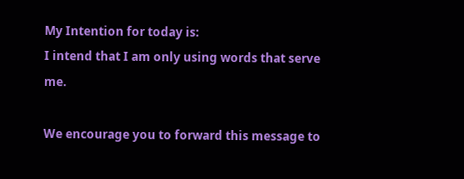My Intention for today is:
I intend that I am only using words that serve me.

We encourage you to forward this message to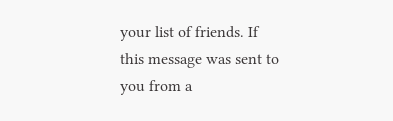your list of friends. If this message was sent to you from a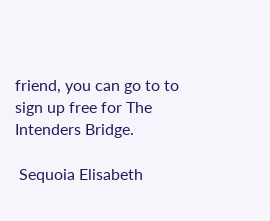friend, you can go to to sign up free for The Intenders Bridge.

 Sequoia Elisabeth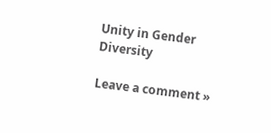Unity in Gender Diversity

Leave a comment »